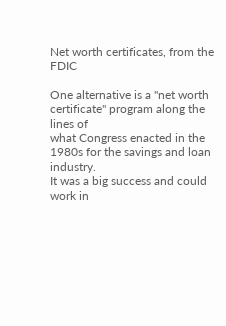Net worth certificates, from the FDIC

One alternative is a "net worth certificate" program along the lines of
what Congress enacted in the 1980s for the savings and loan industry.
It was a big success and could work in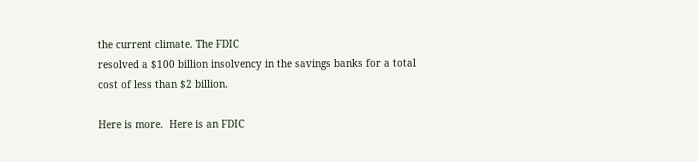the current climate. The FDIC
resolved a $100 billion insolvency in the savings banks for a total
cost of less than $2 billion.

Here is more.  Here is an FDIC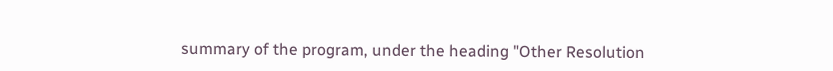summary of the program, under the heading "Other Resolution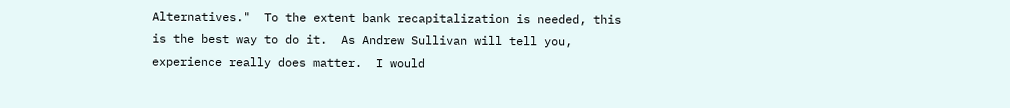Alternatives."  To the extent bank recapitalization is needed, this is the best way to do it.  As Andrew Sullivan will tell you, experience really does matter.  I would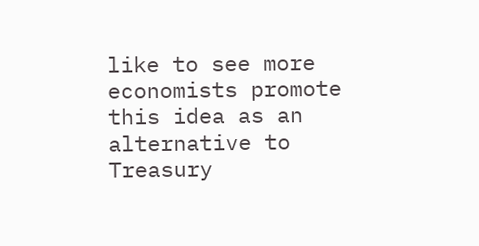like to see more economists promote this idea as an alternative to Treasury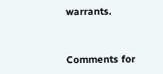warrants.


Comments for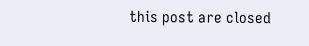this post are closed